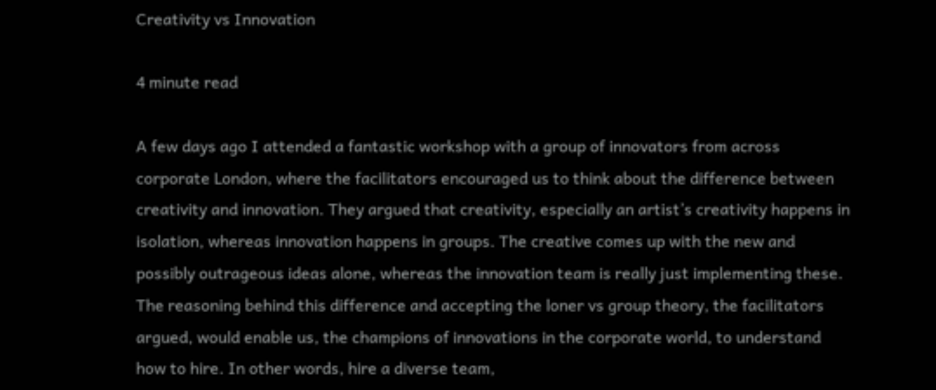Creativity vs Innovation

4 minute read

A few days ago I attended a fantastic workshop with a group of innovators from across corporate London, where the facilitators encouraged us to think about the difference between creativity and innovation. They argued that creativity, especially an artist’s creativity happens in isolation, whereas innovation happens in groups. The creative comes up with the new and possibly outrageous ideas alone, whereas the innovation team is really just implementing these. The reasoning behind this difference and accepting the loner vs group theory, the facilitators argued, would enable us, the champions of innovations in the corporate world, to understand how to hire. In other words, hire a diverse team,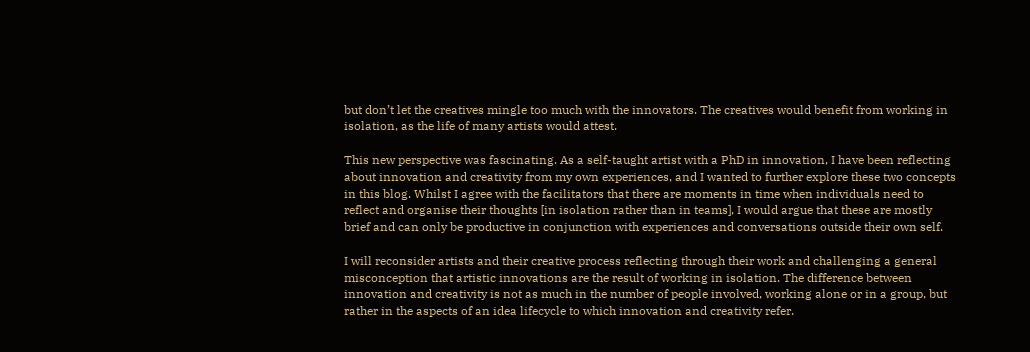but don’t let the creatives mingle too much with the innovators. The creatives would benefit from working in isolation, as the life of many artists would attest.

This new perspective was fascinating. As a self-taught artist with a PhD in innovation, I have been reflecting about innovation and creativity from my own experiences, and I wanted to further explore these two concepts in this blog. Whilst I agree with the facilitators that there are moments in time when individuals need to reflect and organise their thoughts [in isolation rather than in teams], I would argue that these are mostly brief and can only be productive in conjunction with experiences and conversations outside their own self.

I will reconsider artists and their creative process reflecting through their work and challenging a general misconception that artistic innovations are the result of working in isolation. The difference between innovation and creativity is not as much in the number of people involved, working alone or in a group, but rather in the aspects of an idea lifecycle to which innovation and creativity refer.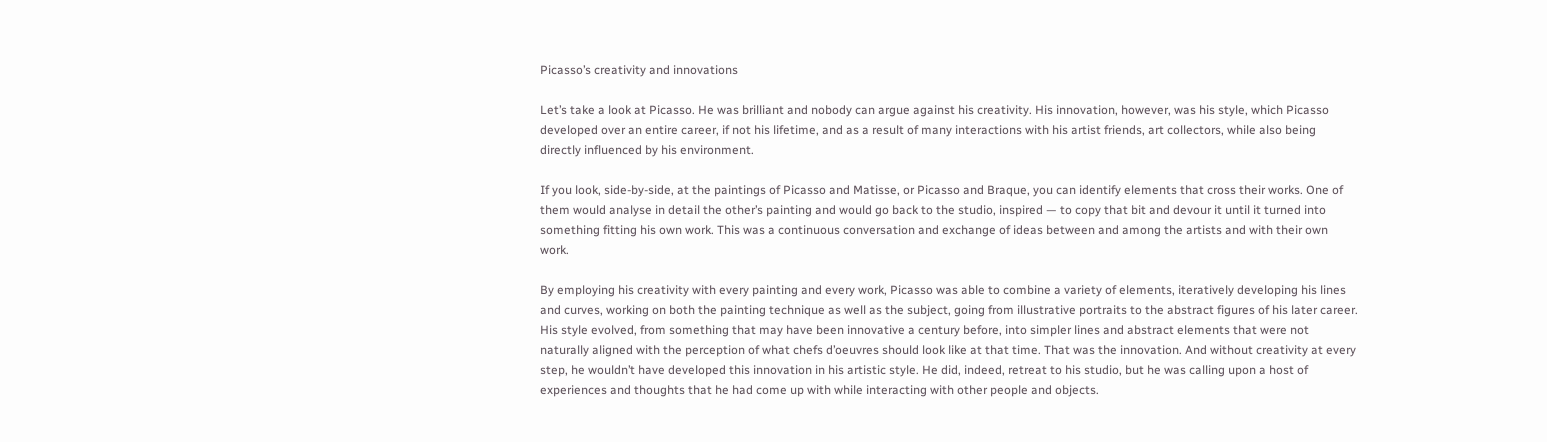Picasso’s creativity and innovations

Let’s take a look at Picasso. He was brilliant and nobody can argue against his creativity. His innovation, however, was his style, which Picasso developed over an entire career, if not his lifetime, and as a result of many interactions with his artist friends, art collectors, while also being directly influenced by his environment.

If you look, side-by-side, at the paintings of Picasso and Matisse, or Picasso and Braque, you can identify elements that cross their works. One of them would analyse in detail the other’s painting and would go back to the studio, inspired — to copy that bit and devour it until it turned into something fitting his own work. This was a continuous conversation and exchange of ideas between and among the artists and with their own work.

By employing his creativity with every painting and every work, Picasso was able to combine a variety of elements, iteratively developing his lines and curves, working on both the painting technique as well as the subject, going from illustrative portraits to the abstract figures of his later career. His style evolved, from something that may have been innovative a century before, into simpler lines and abstract elements that were not naturally aligned with the perception of what chefs d’oeuvres should look like at that time. That was the innovation. And without creativity at every step, he wouldn’t have developed this innovation in his artistic style. He did, indeed, retreat to his studio, but he was calling upon a host of experiences and thoughts that he had come up with while interacting with other people and objects.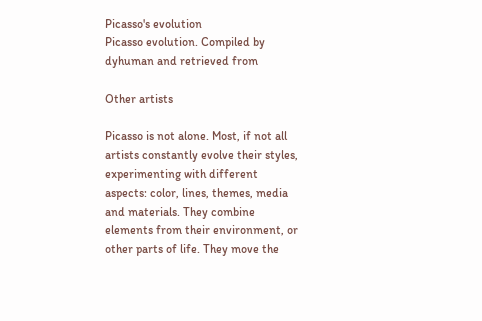Picasso's evolution
Picasso evolution. Compiled by dyhuman and retrieved from

Other artists

Picasso is not alone. Most, if not all artists constantly evolve their styles, experimenting with different aspects: color, lines, themes, media and materials. They combine elements from their environment, or other parts of life. They move the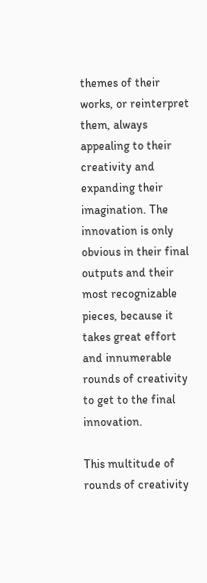themes of their works, or reinterpret them, always appealing to their creativity and expanding their imagination. The innovation is only obvious in their final outputs and their most recognizable pieces, because it takes great effort and innumerable rounds of creativity to get to the final innovation.

This multitude of rounds of creativity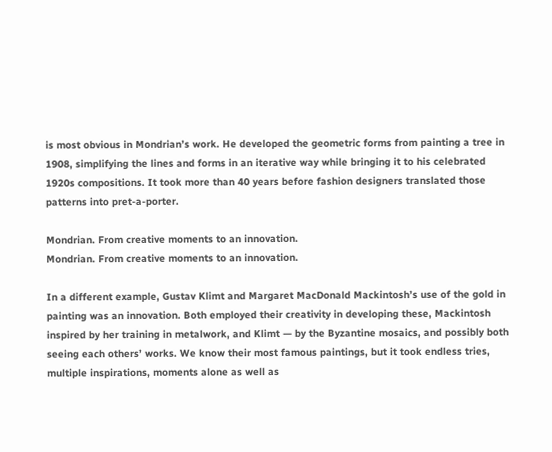is most obvious in Mondrian’s work. He developed the geometric forms from painting a tree in 1908, simplifying the lines and forms in an iterative way while bringing it to his celebrated 1920s compositions. It took more than 40 years before fashion designers translated those patterns into pret-a-porter.

Mondrian. From creative moments to an innovation.
Mondrian. From creative moments to an innovation.

In a different example, Gustav Klimt and Margaret MacDonald Mackintosh’s use of the gold in painting was an innovation. Both employed their creativity in developing these, Mackintosh inspired by her training in metalwork, and Klimt — by the Byzantine mosaics, and possibly both seeing each others’ works. We know their most famous paintings, but it took endless tries, multiple inspirations, moments alone as well as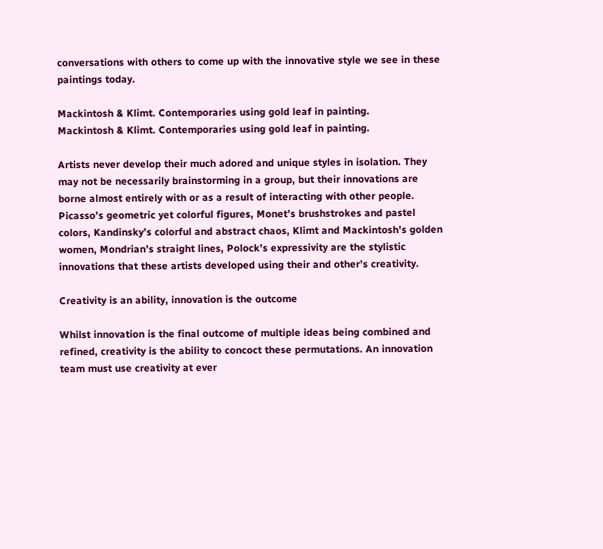conversations with others to come up with the innovative style we see in these paintings today.

Mackintosh & Klimt. Contemporaries using gold leaf in painting.
Mackintosh & Klimt. Contemporaries using gold leaf in painting.

Artists never develop their much adored and unique styles in isolation. They may not be necessarily brainstorming in a group, but their innovations are borne almost entirely with or as a result of interacting with other people. Picasso’s geometric yet colorful figures, Monet’s brushstrokes and pastel colors, Kandinsky’s colorful and abstract chaos, Klimt and Mackintosh’s golden women, Mondrian’s straight lines, Polock’s expressivity are the stylistic innovations that these artists developed using their and other’s creativity.

Creativity is an ability, innovation is the outcome

Whilst innovation is the final outcome of multiple ideas being combined and refined, creativity is the ability to concoct these permutations. An innovation team must use creativity at ever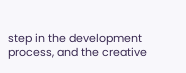step in the development process, and the creative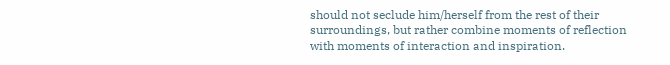should not seclude him/herself from the rest of their surroundings, but rather combine moments of reflection with moments of interaction and inspiration.